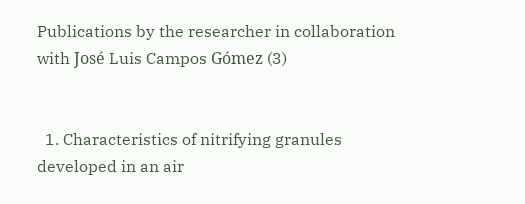Publications by the researcher in collaboration with José Luis Campos Gómez (3)


  1. Characteristics of nitrifying granules developed in an air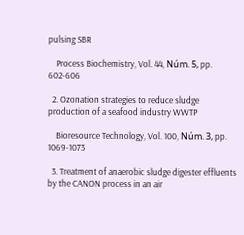pulsing SBR

    Process Biochemistry, Vol. 44, Núm. 5, pp. 602-606

  2. Ozonation strategies to reduce sludge production of a seafood industry WWTP

    Bioresource Technology, Vol. 100, Núm. 3, pp. 1069-1073

  3. Treatment of anaerobic sludge digester effluents by the CANON process in an air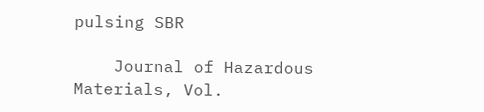pulsing SBR

    Journal of Hazardous Materials, Vol.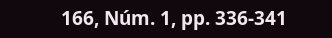166, Núm. 1, pp. 336-341